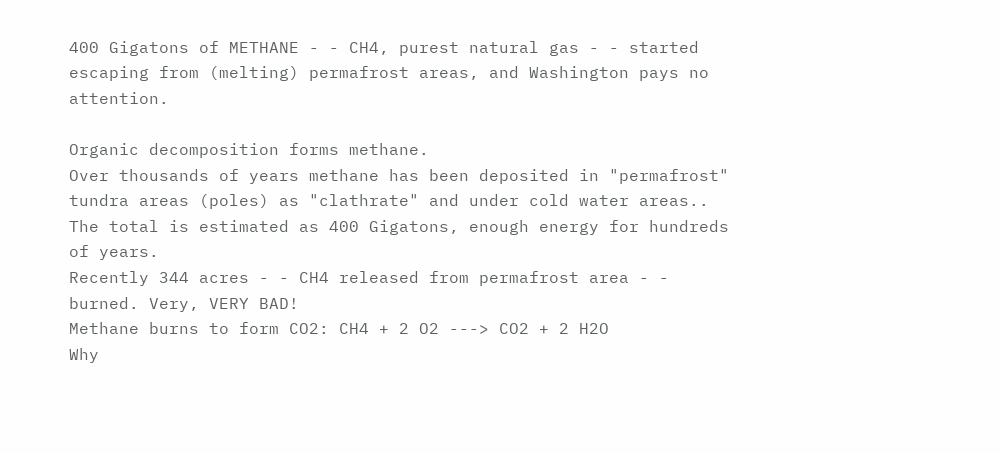400 Gigatons of METHANE - - CH4, purest natural gas - - started escaping from (melting) permafrost areas, and Washington pays no attention.

Organic decomposition forms methane.
Over thousands of years methane has been deposited in "permafrost" tundra areas (poles) as "clathrate" and under cold water areas.. The total is estimated as 400 Gigatons, enough energy for hundreds of years.
Recently 344 acres - - CH4 released from permafrost area - - burned. Very, VERY BAD!
Methane burns to form CO2: CH4 + 2 O2 ---> CO2 + 2 H2O
Why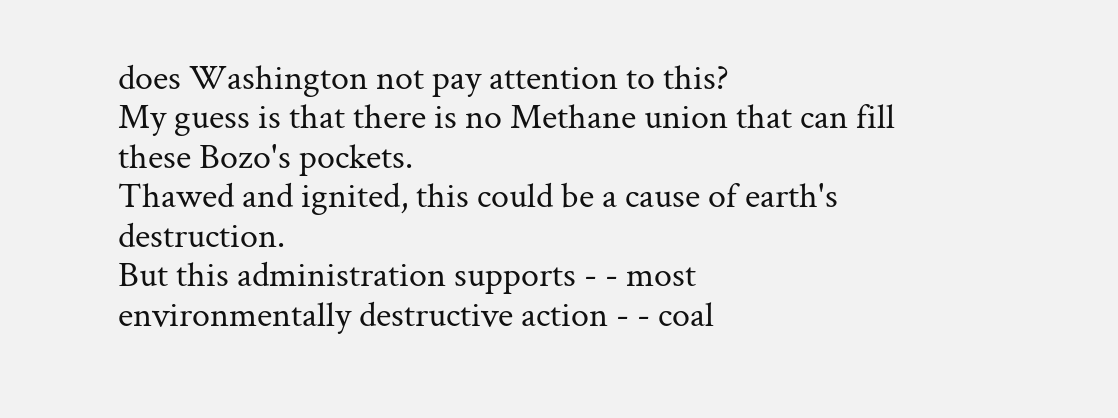does Washington not pay attention to this?
My guess is that there is no Methane union that can fill these Bozo's pockets.
Thawed and ignited, this could be a cause of earth's destruction.
But this administration supports - - most environmentally destructive action - - coal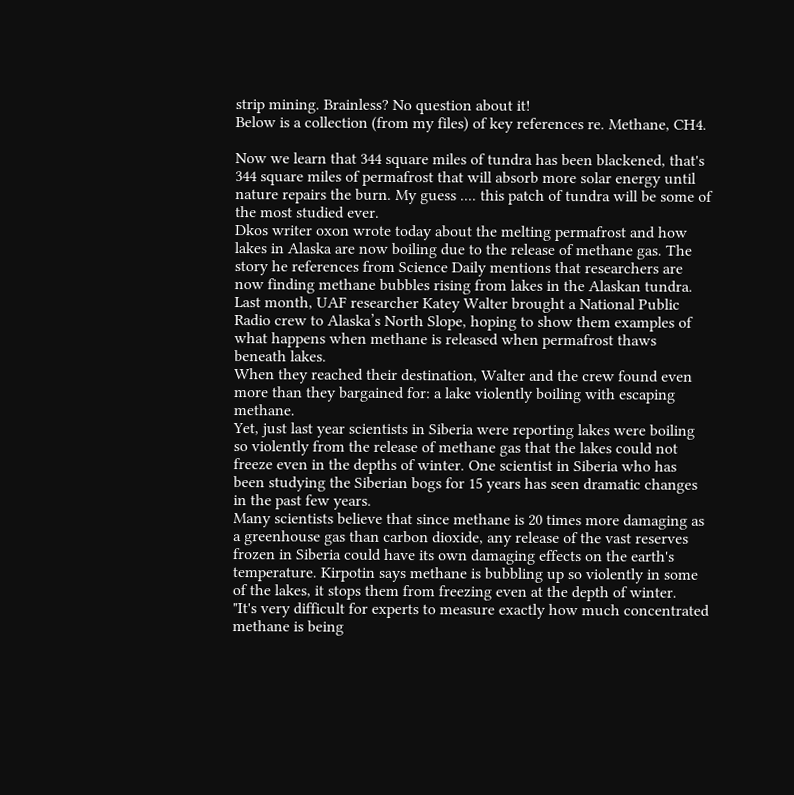strip mining. Brainless? No question about it!
Below is a collection (from my files) of key references re. Methane, CH4.

Now we learn that 344 square miles of tundra has been blackened, that's 344 square miles of permafrost that will absorb more solar energy until nature repairs the burn. My guess .... this patch of tundra will be some of the most studied ever.
Dkos writer oxon wrote today about the melting permafrost and how lakes in Alaska are now boiling due to the release of methane gas. The story he references from Science Daily mentions that researchers are now finding methane bubbles rising from lakes in the Alaskan tundra.
Last month, UAF researcher Katey Walter brought a National Public Radio crew to Alaska’s North Slope, hoping to show them examples of what happens when methane is released when permafrost thaws beneath lakes.
When they reached their destination, Walter and the crew found even more than they bargained for: a lake violently boiling with escaping methane.
Yet, just last year scientists in Siberia were reporting lakes were boiling so violently from the release of methane gas that the lakes could not freeze even in the depths of winter. One scientist in Siberia who has been studying the Siberian bogs for 15 years has seen dramatic changes in the past few years.
Many scientists believe that since methane is 20 times more damaging as a greenhouse gas than carbon dioxide, any release of the vast reserves frozen in Siberia could have its own damaging effects on the earth's temperature. Kirpotin says methane is bubbling up so violently in some of the lakes, it stops them from freezing even at the depth of winter.
"It's very difficult for experts to measure exactly how much concentrated methane is being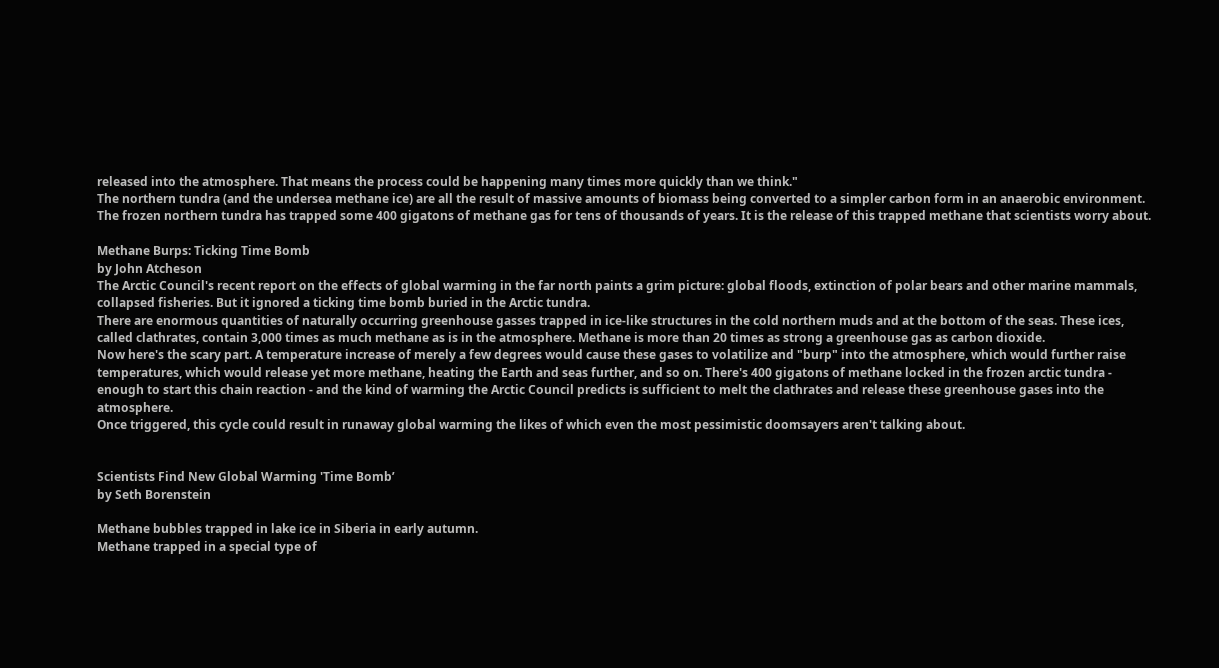released into the atmosphere. That means the process could be happening many times more quickly than we think."
The northern tundra (and the undersea methane ice) are all the result of massive amounts of biomass being converted to a simpler carbon form in an anaerobic environment. The frozen northern tundra has trapped some 400 gigatons of methane gas for tens of thousands of years. It is the release of this trapped methane that scientists worry about.

Methane Burps: Ticking Time Bomb
by John Atcheson
The Arctic Council's recent report on the effects of global warming in the far north paints a grim picture: global floods, extinction of polar bears and other marine mammals, collapsed fisheries. But it ignored a ticking time bomb buried in the Arctic tundra.
There are enormous quantities of naturally occurring greenhouse gasses trapped in ice-like structures in the cold northern muds and at the bottom of the seas. These ices, called clathrates, contain 3,000 times as much methane as is in the atmosphere. Methane is more than 20 times as strong a greenhouse gas as carbon dioxide.
Now here's the scary part. A temperature increase of merely a few degrees would cause these gases to volatilize and "burp" into the atmosphere, which would further raise temperatures, which would release yet more methane, heating the Earth and seas further, and so on. There's 400 gigatons of methane locked in the frozen arctic tundra - enough to start this chain reaction - and the kind of warming the Arctic Council predicts is sufficient to melt the clathrates and release these greenhouse gases into the atmosphere.
Once triggered, this cycle could result in runaway global warming the likes of which even the most pessimistic doomsayers aren't talking about.


Scientists Find New Global Warming 'Time Bomb’
by Seth Borenstein

Methane bubbles trapped in lake ice in Siberia in early autumn.
Methane trapped in a special type of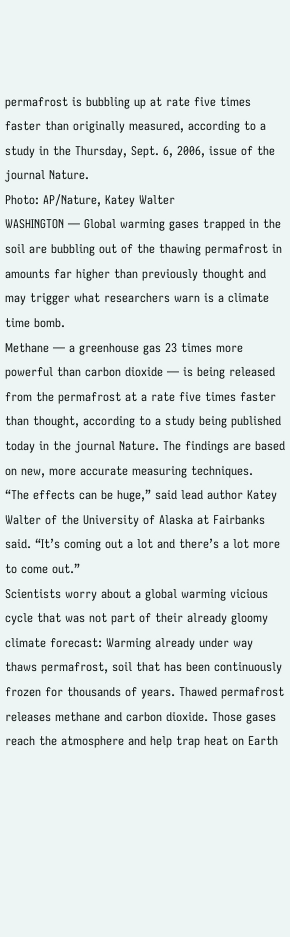permafrost is bubbling up at rate five times faster than originally measured, according to a study in the Thursday, Sept. 6, 2006, issue of the journal Nature.
Photo: AP/Nature, Katey Walter
WASHINGTON — Global warming gases trapped in the soil are bubbling out of the thawing permafrost in amounts far higher than previously thought and may trigger what researchers warn is a climate time bomb.
Methane — a greenhouse gas 23 times more powerful than carbon dioxide — is being released from the permafrost at a rate five times faster than thought, according to a study being published today in the journal Nature. The findings are based on new, more accurate measuring techniques.
“The effects can be huge,” said lead author Katey Walter of the University of Alaska at Fairbanks said. “It’s coming out a lot and there’s a lot more to come out.”
Scientists worry about a global warming vicious cycle that was not part of their already gloomy climate forecast: Warming already under way thaws permafrost, soil that has been continuously frozen for thousands of years. Thawed permafrost releases methane and carbon dioxide. Those gases reach the atmosphere and help trap heat on Earth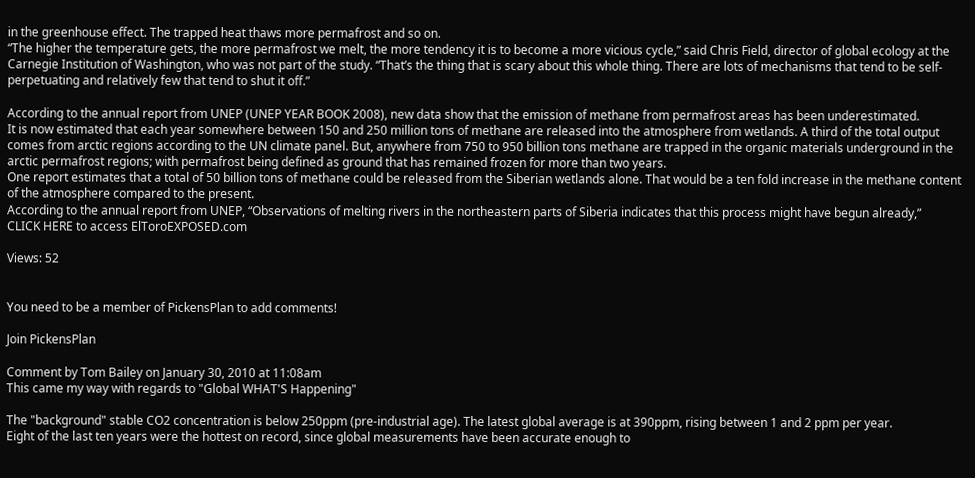in the greenhouse effect. The trapped heat thaws more permafrost and so on.
“The higher the temperature gets, the more permafrost we melt, the more tendency it is to become a more vicious cycle,” said Chris Field, director of global ecology at the Carnegie Institution of Washington, who was not part of the study. “That’s the thing that is scary about this whole thing. There are lots of mechanisms that tend to be self-perpetuating and relatively few that tend to shut it off.”

According to the annual report from UNEP (UNEP YEAR BOOK 2008), new data show that the emission of methane from permafrost areas has been underestimated.
It is now estimated that each year somewhere between 150 and 250 million tons of methane are released into the atmosphere from wetlands. A third of the total output comes from arctic regions according to the UN climate panel. But, anywhere from 750 to 950 billion tons methane are trapped in the organic materials underground in the arctic permafrost regions; with permafrost being defined as ground that has remained frozen for more than two years.
One report estimates that a total of 50 billion tons of methane could be released from the Siberian wetlands alone. That would be a ten fold increase in the methane content of the atmosphere compared to the present.
According to the annual report from UNEP, “Observations of melting rivers in the northeastern parts of Siberia indicates that this process might have begun already,”
CLICK HERE to access ElToroEXPOSED.com

Views: 52


You need to be a member of PickensPlan to add comments!

Join PickensPlan

Comment by Tom Bailey on January 30, 2010 at 11:08am
This came my way with regards to "Global WHAT'S Happening"

The "background" stable CO2 concentration is below 250ppm (pre-industrial age). The latest global average is at 390ppm, rising between 1 and 2 ppm per year.
Eight of the last ten years were the hottest on record, since global measurements have been accurate enough to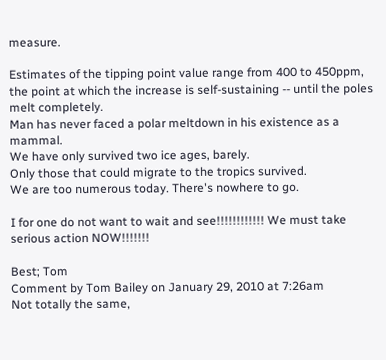measure.

Estimates of the tipping point value range from 400 to 450ppm, the point at which the increase is self-sustaining -- until the poles melt completely.
Man has never faced a polar meltdown in his existence as a mammal.
We have only survived two ice ages, barely.
Only those that could migrate to the tropics survived.
We are too numerous today. There's nowhere to go.

I for one do not want to wait and see!!!!!!!!!!!! We must take serious action NOW!!!!!!!

Best; Tom
Comment by Tom Bailey on January 29, 2010 at 7:26am
Not totally the same,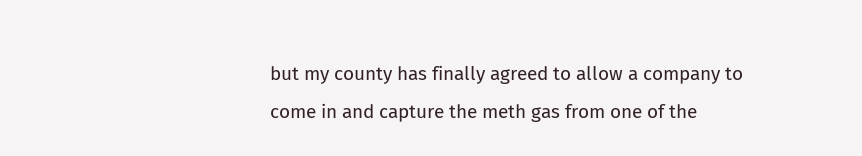but my county has finally agreed to allow a company to come in and capture the meth gas from one of the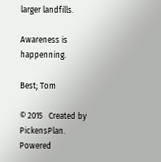larger landfills.

Awareness is happenning.

Best; Tom

© 2015   Created by PickensPlan.   Powered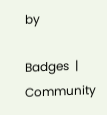by

Badges  |  Community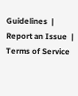Guidelines  | Report an Issue  |  Terms of Service